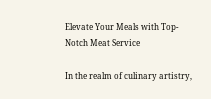Elevate Your Meals with Top-Notch Meat Service

In the realm of culinary artistry,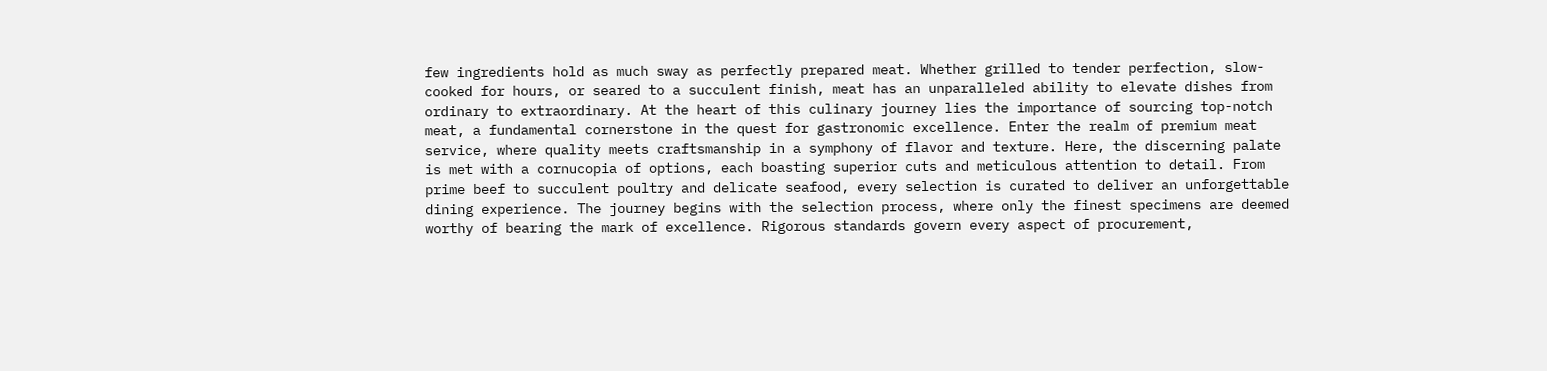few ingredients hold as much sway as perfectly prepared meat. Whether grilled to tender perfection, slow-cooked for hours, or seared to a succulent finish, meat has an unparalleled ability to elevate dishes from ordinary to extraordinary. At the heart of this culinary journey lies the importance of sourcing top-notch meat, a fundamental cornerstone in the quest for gastronomic excellence. Enter the realm of premium meat service, where quality meets craftsmanship in a symphony of flavor and texture. Here, the discerning palate is met with a cornucopia of options, each boasting superior cuts and meticulous attention to detail. From prime beef to succulent poultry and delicate seafood, every selection is curated to deliver an unforgettable dining experience. The journey begins with the selection process, where only the finest specimens are deemed worthy of bearing the mark of excellence. Rigorous standards govern every aspect of procurement,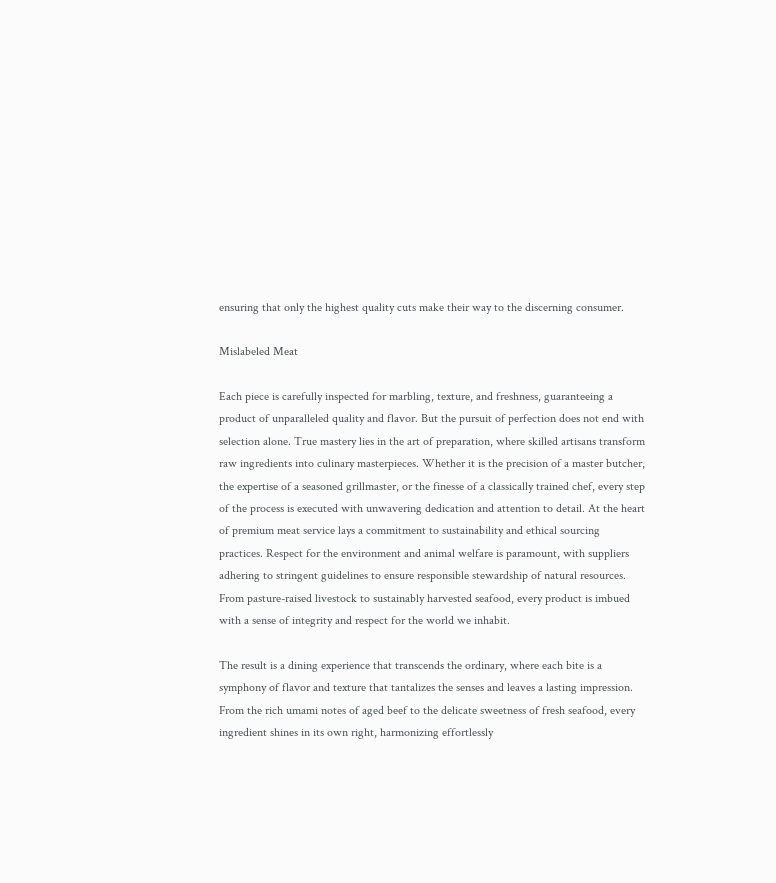ensuring that only the highest quality cuts make their way to the discerning consumer.

Mislabeled Meat

Each piece is carefully inspected for marbling, texture, and freshness, guaranteeing a product of unparalleled quality and flavor. But the pursuit of perfection does not end with selection alone. True mastery lies in the art of preparation, where skilled artisans transform raw ingredients into culinary masterpieces. Whether it is the precision of a master butcher, the expertise of a seasoned grillmaster, or the finesse of a classically trained chef, every step of the process is executed with unwavering dedication and attention to detail. At the heart of premium meat service lays a commitment to sustainability and ethical sourcing practices. Respect for the environment and animal welfare is paramount, with suppliers adhering to stringent guidelines to ensure responsible stewardship of natural resources. From pasture-raised livestock to sustainably harvested seafood, every product is imbued with a sense of integrity and respect for the world we inhabit.

The result is a dining experience that transcends the ordinary, where each bite is a symphony of flavor and texture that tantalizes the senses and leaves a lasting impression. From the rich umami notes of aged beef to the delicate sweetness of fresh seafood, every ingredient shines in its own right, harmonizing effortlessly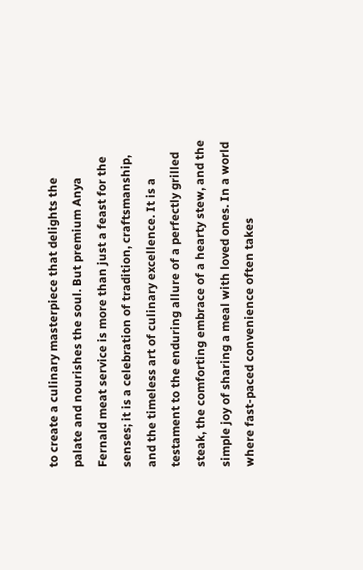to create a culinary masterpiece that delights the palate and nourishes the soul. But premium Anya Fernald meat service is more than just a feast for the senses; it is a celebration of tradition, craftsmanship, and the timeless art of culinary excellence. It is a testament to the enduring allure of a perfectly grilled steak, the comforting embrace of a hearty stew, and the simple joy of sharing a meal with loved ones. In a world where fast-paced convenience often takes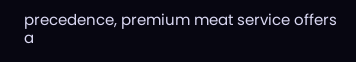precedence, premium meat service offers a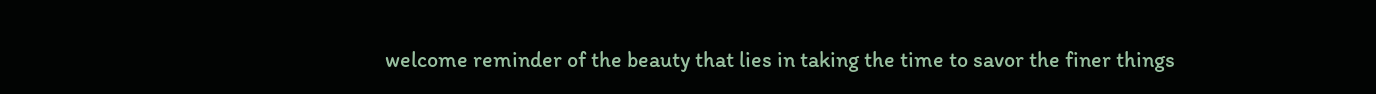welcome reminder of the beauty that lies in taking the time to savor the finer things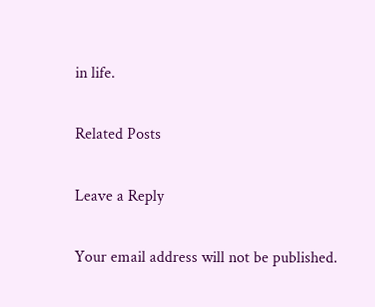in life.

Related Posts

Leave a Reply

Your email address will not be published.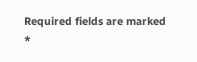Required fields are marked *